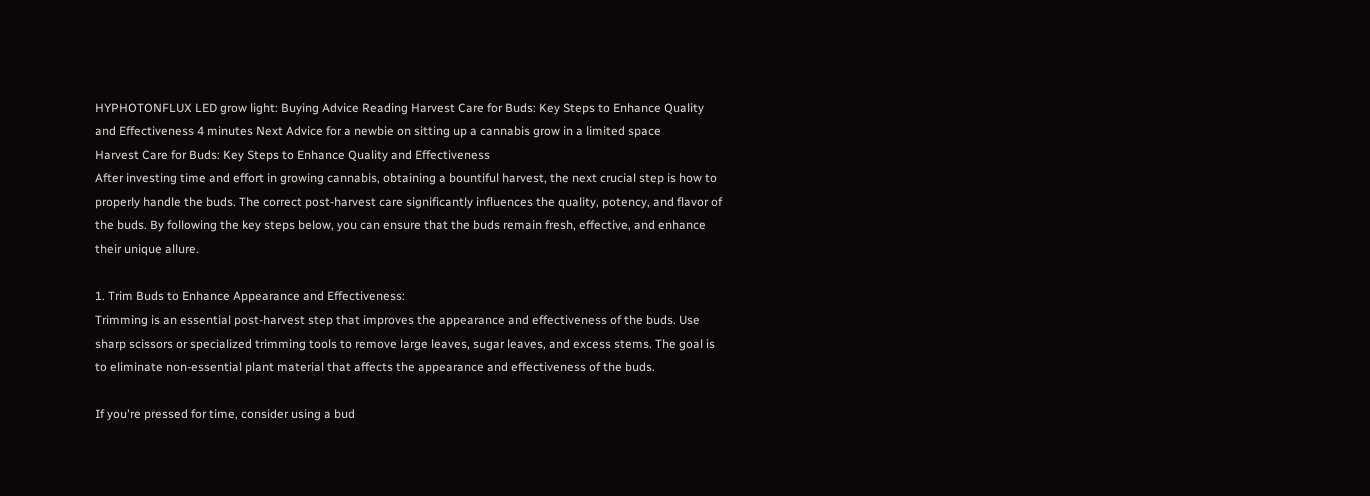HYPHOTONFLUX LED grow light: Buying Advice Reading Harvest Care for Buds: Key Steps to Enhance Quality and Effectiveness 4 minutes Next Advice for a newbie on sitting up a cannabis grow in a limited space
Harvest Care for Buds: Key Steps to Enhance Quality and Effectiveness
After investing time and effort in growing cannabis, obtaining a bountiful harvest, the next crucial step is how to properly handle the buds. The correct post-harvest care significantly influences the quality, potency, and flavor of the buds. By following the key steps below, you can ensure that the buds remain fresh, effective, and enhance their unique allure.

1. Trim Buds to Enhance Appearance and Effectiveness:
Trimming is an essential post-harvest step that improves the appearance and effectiveness of the buds. Use sharp scissors or specialized trimming tools to remove large leaves, sugar leaves, and excess stems. The goal is to eliminate non-essential plant material that affects the appearance and effectiveness of the buds.

If you're pressed for time, consider using a bud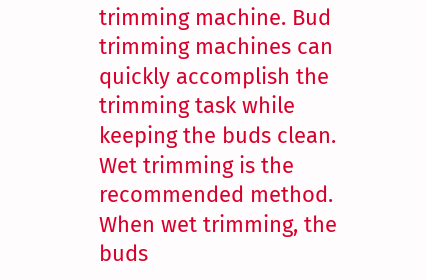trimming machine. Bud trimming machines can quickly accomplish the trimming task while keeping the buds clean. Wet trimming is the recommended method. When wet trimming, the buds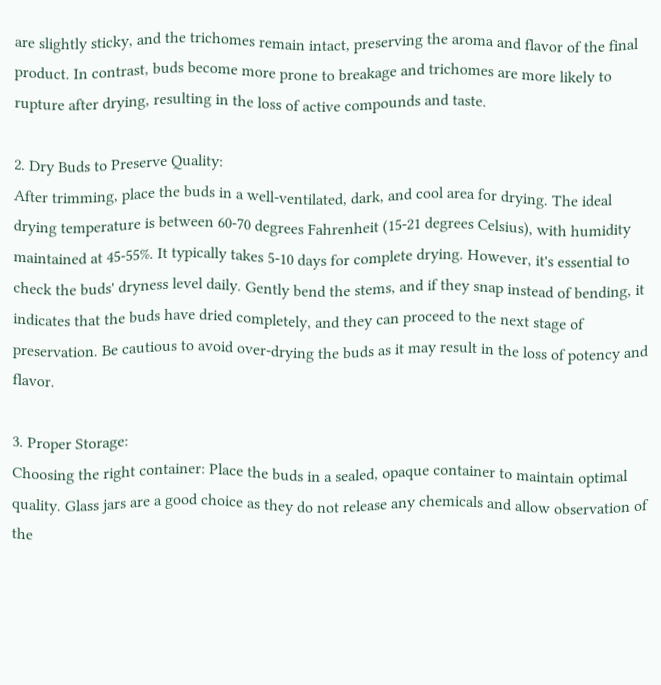are slightly sticky, and the trichomes remain intact, preserving the aroma and flavor of the final product. In contrast, buds become more prone to breakage and trichomes are more likely to rupture after drying, resulting in the loss of active compounds and taste.

2. Dry Buds to Preserve Quality:
After trimming, place the buds in a well-ventilated, dark, and cool area for drying. The ideal drying temperature is between 60-70 degrees Fahrenheit (15-21 degrees Celsius), with humidity maintained at 45-55%. It typically takes 5-10 days for complete drying. However, it's essential to check the buds' dryness level daily. Gently bend the stems, and if they snap instead of bending, it indicates that the buds have dried completely, and they can proceed to the next stage of preservation. Be cautious to avoid over-drying the buds as it may result in the loss of potency and flavor.

3. Proper Storage:
Choosing the right container: Place the buds in a sealed, opaque container to maintain optimal quality. Glass jars are a good choice as they do not release any chemicals and allow observation of the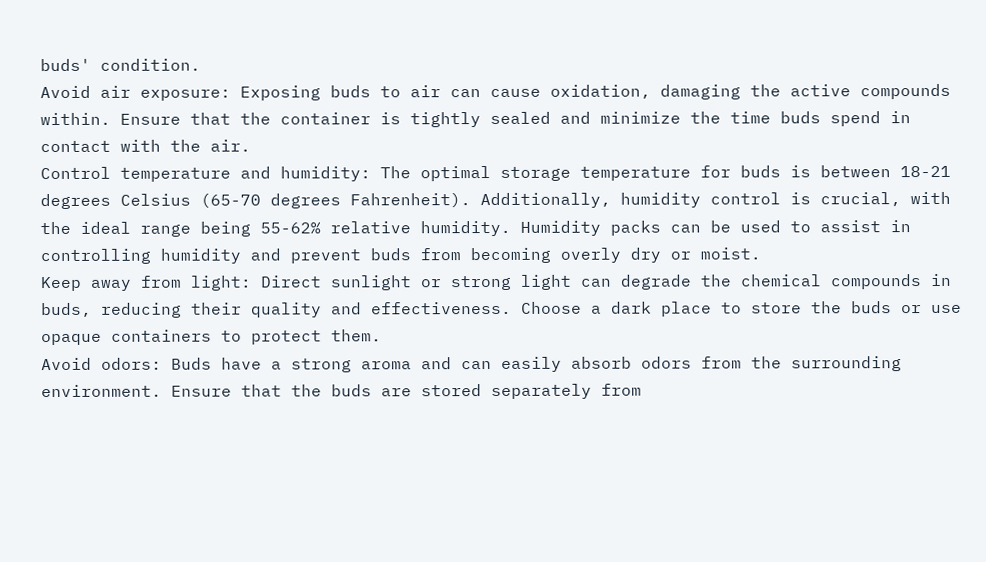buds' condition.
Avoid air exposure: Exposing buds to air can cause oxidation, damaging the active compounds within. Ensure that the container is tightly sealed and minimize the time buds spend in contact with the air.
Control temperature and humidity: The optimal storage temperature for buds is between 18-21 degrees Celsius (65-70 degrees Fahrenheit). Additionally, humidity control is crucial, with the ideal range being 55-62% relative humidity. Humidity packs can be used to assist in controlling humidity and prevent buds from becoming overly dry or moist.
Keep away from light: Direct sunlight or strong light can degrade the chemical compounds in buds, reducing their quality and effectiveness. Choose a dark place to store the buds or use opaque containers to protect them.
Avoid odors: Buds have a strong aroma and can easily absorb odors from the surrounding environment. Ensure that the buds are stored separately from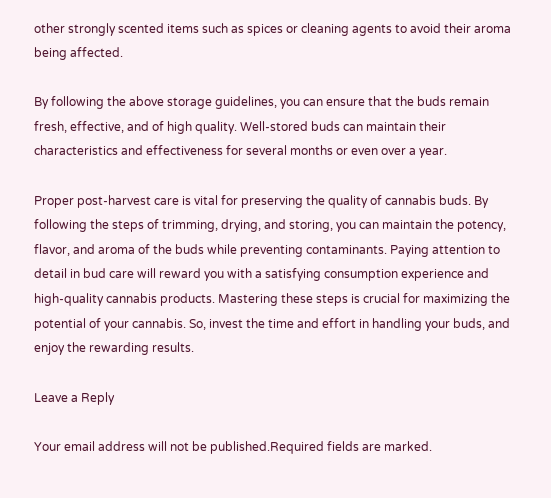other strongly scented items such as spices or cleaning agents to avoid their aroma being affected.

By following the above storage guidelines, you can ensure that the buds remain fresh, effective, and of high quality. Well-stored buds can maintain their characteristics and effectiveness for several months or even over a year.

Proper post-harvest care is vital for preserving the quality of cannabis buds. By following the steps of trimming, drying, and storing, you can maintain the potency, flavor, and aroma of the buds while preventing contaminants. Paying attention to detail in bud care will reward you with a satisfying consumption experience and high-quality cannabis products. Mastering these steps is crucial for maximizing the potential of your cannabis. So, invest the time and effort in handling your buds, and enjoy the rewarding results.

Leave a Reply

Your email address will not be published.Required fields are marked.